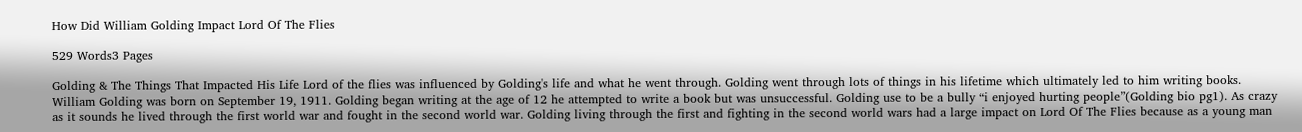How Did William Golding Impact Lord Of The Flies

529 Words3 Pages

Golding & The Things That Impacted His Life Lord of the flies was influenced by Golding's life and what he went through. Golding went through lots of things in his lifetime which ultimately led to him writing books. William Golding was born on September 19, 1911. Golding began writing at the age of 12 he attempted to write a book but was unsuccessful. Golding use to be a bully “i enjoyed hurting people”(Golding bio pg1). As crazy as it sounds he lived through the first world war and fought in the second world war. Golding living through the first and fighting in the second world wars had a large impact on Lord Of The Flies because as a young man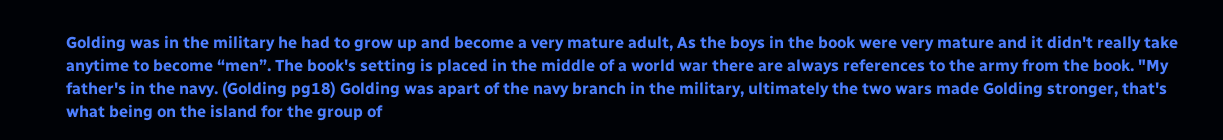Golding was in the military he had to grow up and become a very mature adult, As the boys in the book were very mature and it didn't really take anytime to become “men”. The book's setting is placed in the middle of a world war there are always references to the army from the book. "My father's in the navy. (Golding pg18) Golding was apart of the navy branch in the military, ultimately the two wars made Golding stronger, that's what being on the island for the group of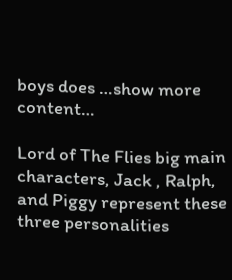boys does …show more content…

Lord of The Flies big main characters, Jack , Ralph, and Piggy represent these three personalities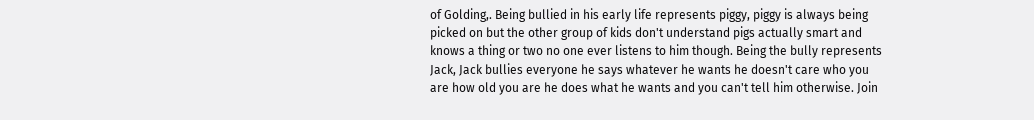of Golding,. Being bullied in his early life represents piggy, piggy is always being picked on but the other group of kids don't understand pigs actually smart and knows a thing or two no one ever listens to him though. Being the bully represents Jack, Jack bullies everyone he says whatever he wants he doesn't care who you are how old you are he does what he wants and you can't tell him otherwise. Join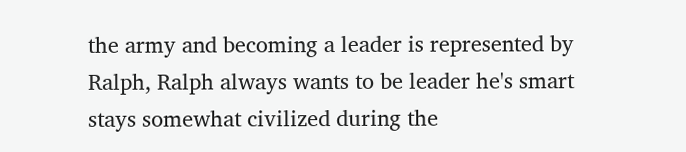the army and becoming a leader is represented by Ralph, Ralph always wants to be leader he's smart stays somewhat civilized during the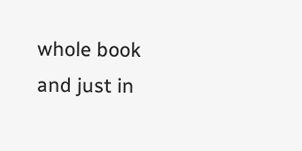whole book and just in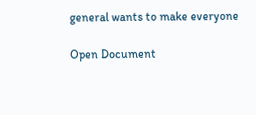general wants to make everyone

Open Document